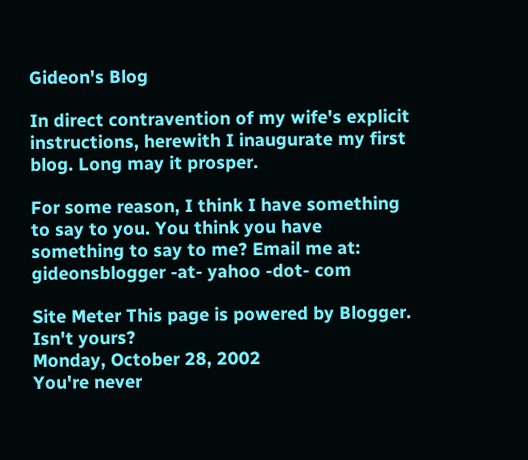Gideon's Blog

In direct contravention of my wife's explicit instructions, herewith I inaugurate my first blog. Long may it prosper.

For some reason, I think I have something to say to you. You think you have something to say to me? Email me at: gideonsblogger -at- yahoo -dot- com

Site Meter This page is powered by Blogger. Isn't yours?
Monday, October 28, 2002
You're never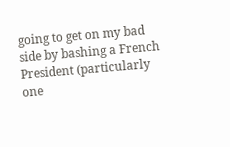going to get on my bad side by bashing a French President (particularly one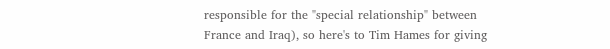responsible for the "special relationship" between France and Iraq), so here's to Tim Hames for giving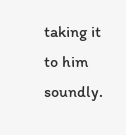taking it to him soundly.